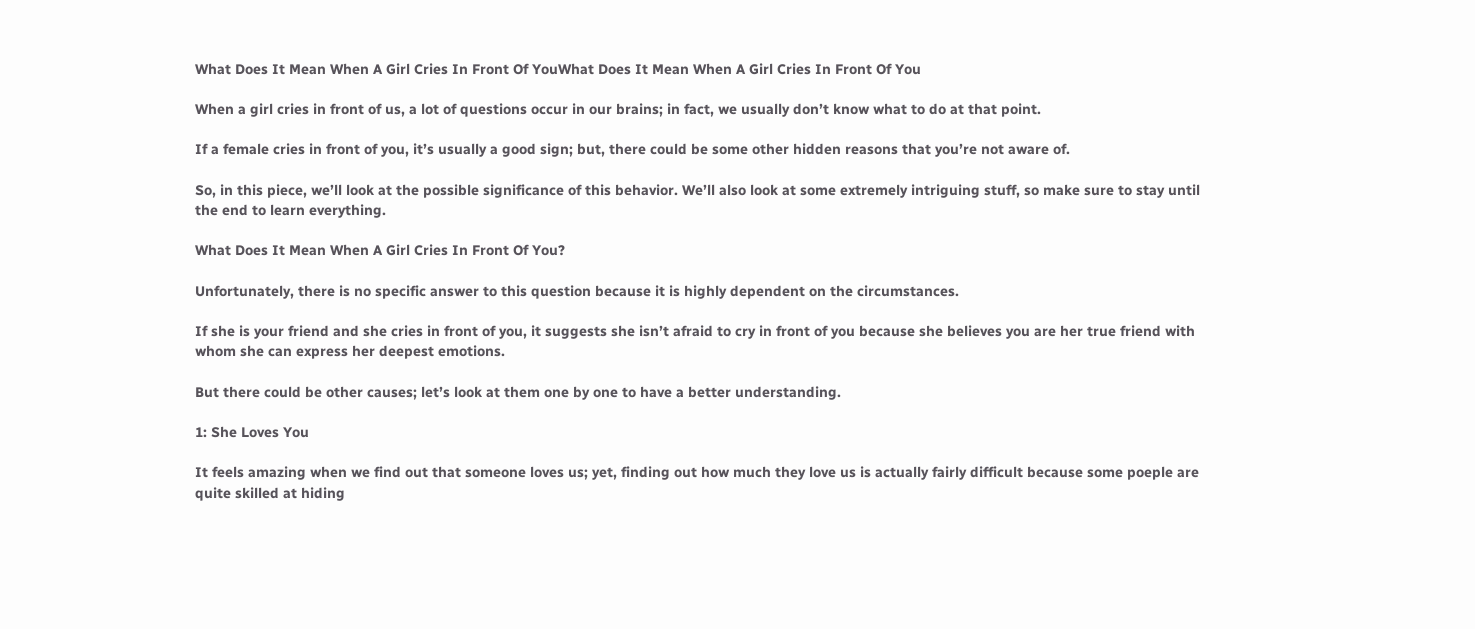What Does It Mean When A Girl Cries In Front Of YouWhat Does It Mean When A Girl Cries In Front Of You

When a girl cries in front of us, a lot of questions occur in our brains; in fact, we usually don’t know what to do at that point.

If a female cries in front of you, it’s usually a good sign; but, there could be some other hidden reasons that you’re not aware of.

So, in this piece, we’ll look at the possible significance of this behavior. We’ll also look at some extremely intriguing stuff, so make sure to stay until the end to learn everything.

What Does It Mean When A Girl Cries In Front Of You?

Unfortunately, there is no specific answer to this question because it is highly dependent on the circumstances.

If she is your friend and she cries in front of you, it suggests she isn’t afraid to cry in front of you because she believes you are her true friend with whom she can express her deepest emotions.

But there could be other causes; let’s look at them one by one to have a better understanding.

1: She Loves You

It feels amazing when we find out that someone loves us; yet, finding out how much they love us is actually fairly difficult because some poeple are quite skilled at hiding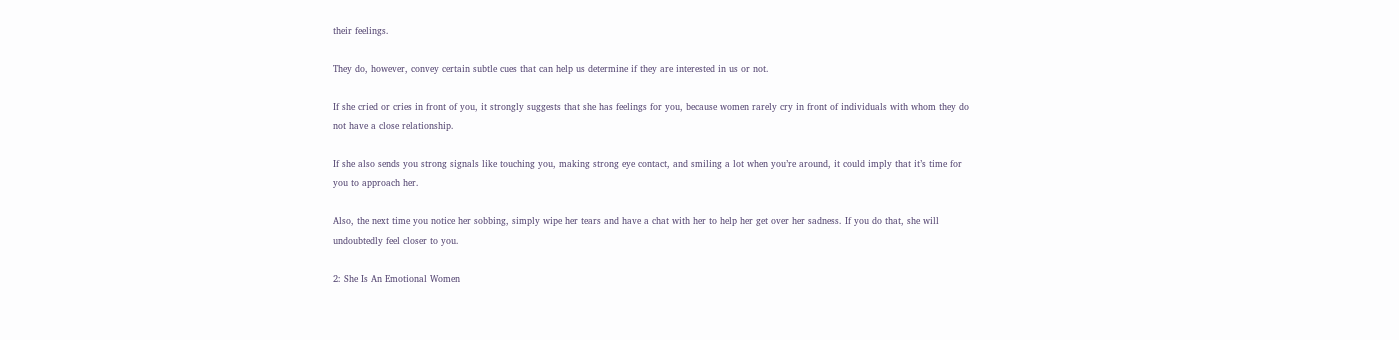their feelings.

They do, however, convey certain subtle cues that can help us determine if they are interested in us or not.

If she cried or cries in front of you, it strongly suggests that she has feelings for you, because women rarely cry in front of individuals with whom they do not have a close relationship.

If she also sends you strong signals like touching you, making strong eye contact, and smiling a lot when you’re around, it could imply that it’s time for you to approach her.

Also, the next time you notice her sobbing, simply wipe her tears and have a chat with her to help her get over her sadness. If you do that, she will undoubtedly feel closer to you.

2: She Is An Emotional Women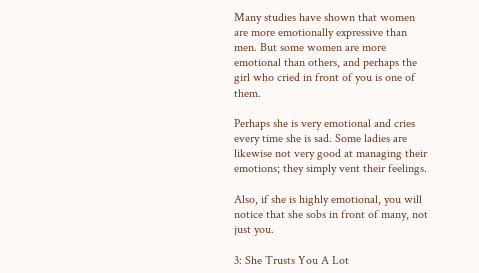Many studies have shown that women are more emotionally expressive than men. But some women are more emotional than others, and perhaps the girl who cried in front of you is one of them.

Perhaps she is very emotional and cries every time she is sad. Some ladies are likewise not very good at managing their emotions; they simply vent their feelings.

Also, if she is highly emotional, you will notice that she sobs in front of many, not just you.

3: She Trusts You A Lot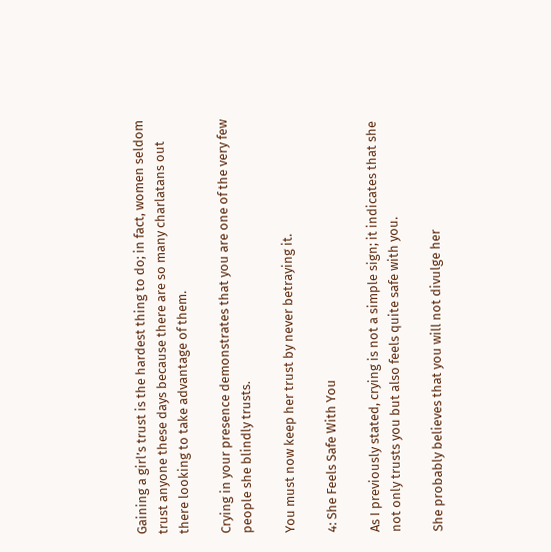Gaining a girl’s trust is the hardest thing to do; in fact, women seldom trust anyone these days because there are so many charlatans out there looking to take advantage of them.

Crying in your presence demonstrates that you are one of the very few people she blindly trusts.

You must now keep her trust by never betraying it.

4: She Feels Safe With You

As I previously stated, crying is not a simple sign; it indicates that she not only trusts you but also feels quite safe with you.

She probably believes that you will not divulge her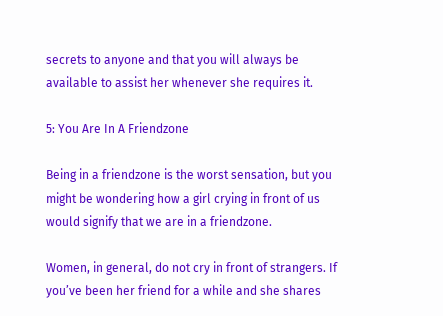secrets to anyone and that you will always be available to assist her whenever she requires it.

5: You Are In A Friendzone

Being in a friendzone is the worst sensation, but you might be wondering how a girl crying in front of us would signify that we are in a friendzone.

Women, in general, do not cry in front of strangers. If you’ve been her friend for a while and she shares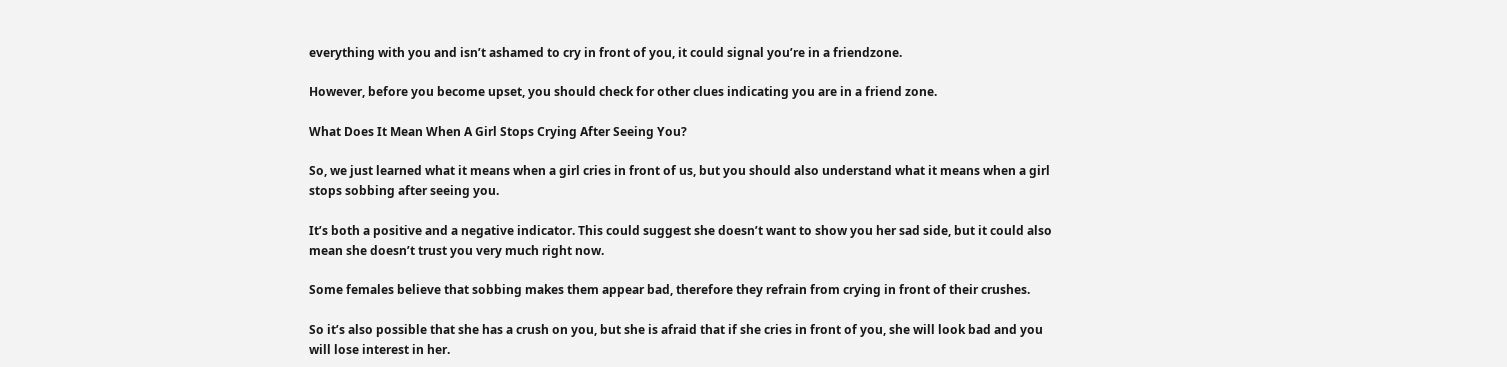everything with you and isn’t ashamed to cry in front of you, it could signal you’re in a friendzone.

However, before you become upset, you should check for other clues indicating you are in a friend zone.

What Does It Mean When A Girl Stops Crying After Seeing You?

So, we just learned what it means when a girl cries in front of us, but you should also understand what it means when a girl stops sobbing after seeing you.

It’s both a positive and a negative indicator. This could suggest she doesn’t want to show you her sad side, but it could also mean she doesn’t trust you very much right now.

Some females believe that sobbing makes them appear bad, therefore they refrain from crying in front of their crushes.

So it’s also possible that she has a crush on you, but she is afraid that if she cries in front of you, she will look bad and you will lose interest in her.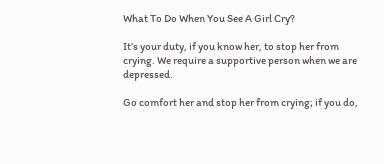What To Do When You See A Girl Cry?

It’s your duty, if you know her, to stop her from crying. We require a supportive person when we are depressed.

Go comfort her and stop her from crying; if you do,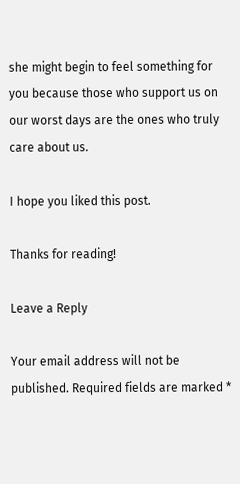she might begin to feel something for you because those who support us on our worst days are the ones who truly care about us.

I hope you liked this post.

Thanks for reading!

Leave a Reply

Your email address will not be published. Required fields are marked *